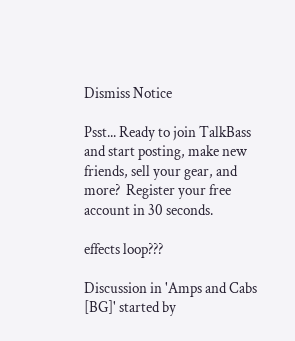Dismiss Notice

Psst... Ready to join TalkBass and start posting, make new friends, sell your gear, and more?  Register your free account in 30 seconds.

effects loop???

Discussion in 'Amps and Cabs [BG]' started by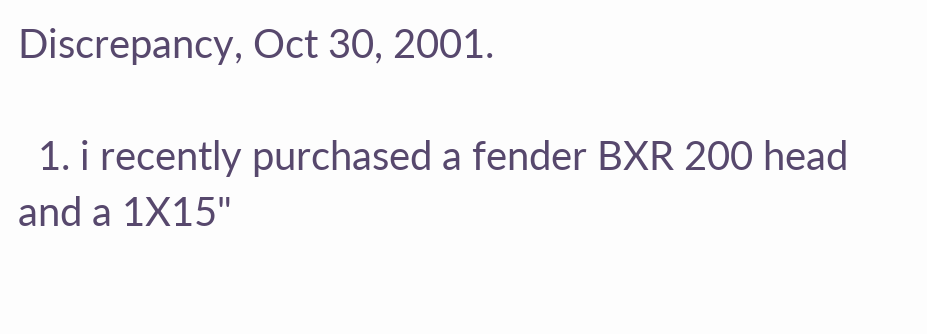Discrepancy, Oct 30, 2001.

  1. i recently purchased a fender BXR 200 head and a 1X15"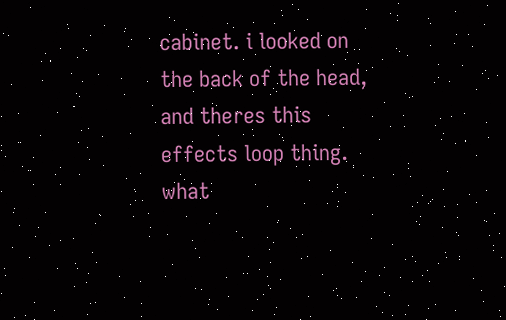cabinet. i looked on the back of the head, and theres this effects loop thing. what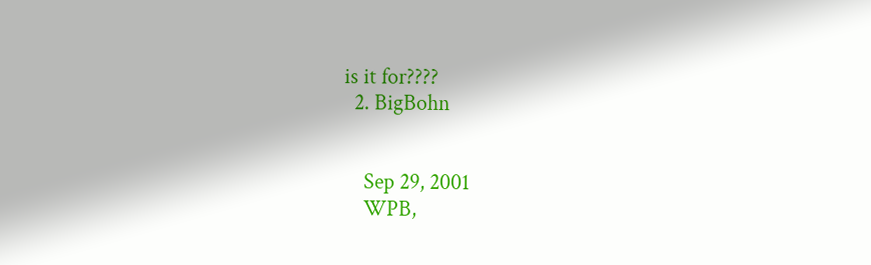is it for????
  2. BigBohn


    Sep 29, 2001
    WPB,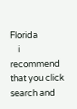Florida
    i recommend that you click search and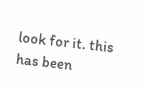look for it. this has been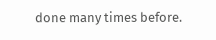done many times before.